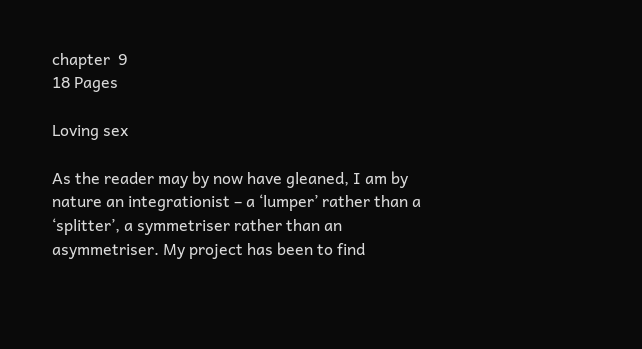chapter  9
18 Pages

Loving sex

As the reader may by now have gleaned, I am by nature an integrationist – a ‘lumper’ rather than a ‘splitter’, a symmetriser rather than an asymmetriser. My project has been to find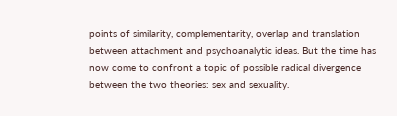points of similarity, complementarity, overlap and translation between attachment and psychoanalytic ideas. But the time has now come to confront a topic of possible radical divergence between the two theories: sex and sexuality.